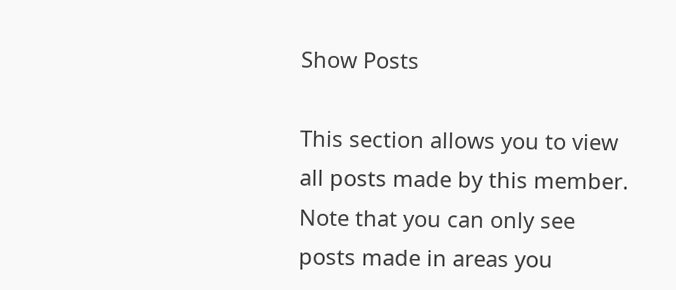Show Posts

This section allows you to view all posts made by this member. Note that you can only see posts made in areas you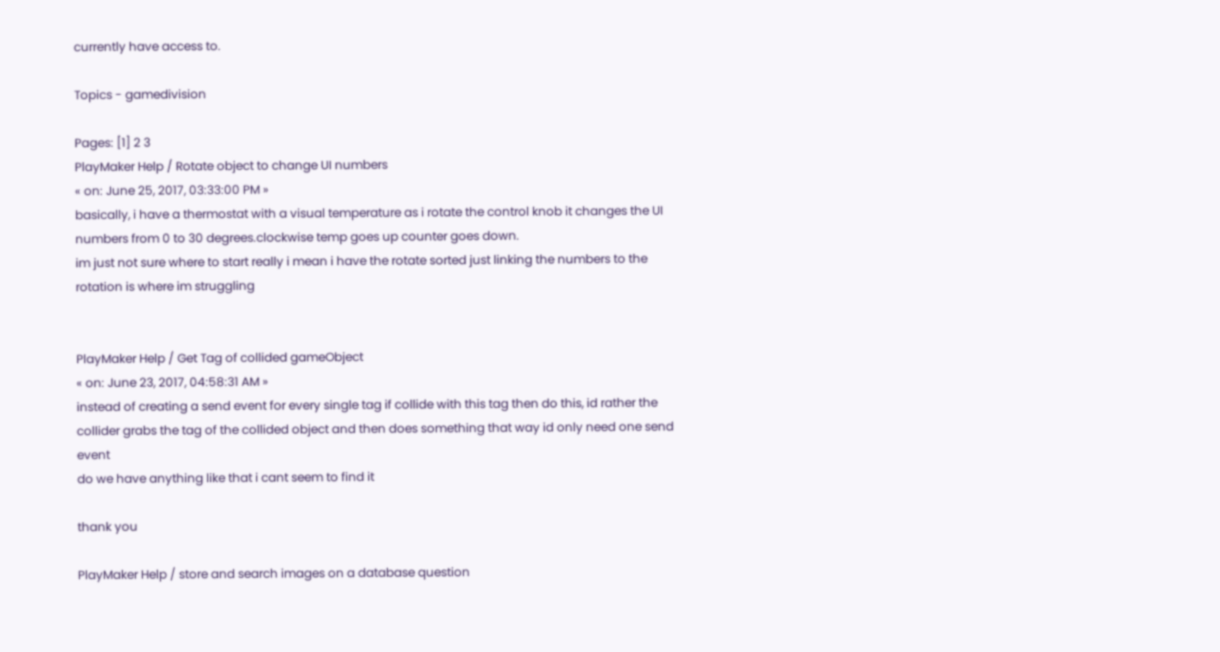currently have access to.

Topics - gamedivision

Pages: [1] 2 3
PlayMaker Help / Rotate object to change UI numbers
« on: June 25, 2017, 03:33:00 PM »
basically, i have a thermostat with a visual temperature as i rotate the control knob it changes the UI numbers from 0 to 30 degrees.clockwise temp goes up counter goes down.
im just not sure where to start really i mean i have the rotate sorted just linking the numbers to the rotation is where im struggling


PlayMaker Help / Get Tag of collided gameObject
« on: June 23, 2017, 04:58:31 AM »
instead of creating a send event for every single tag if collide with this tag then do this, id rather the collider grabs the tag of the collided object and then does something that way id only need one send event
do we have anything like that i cant seem to find it

thank you

PlayMaker Help / store and search images on a database question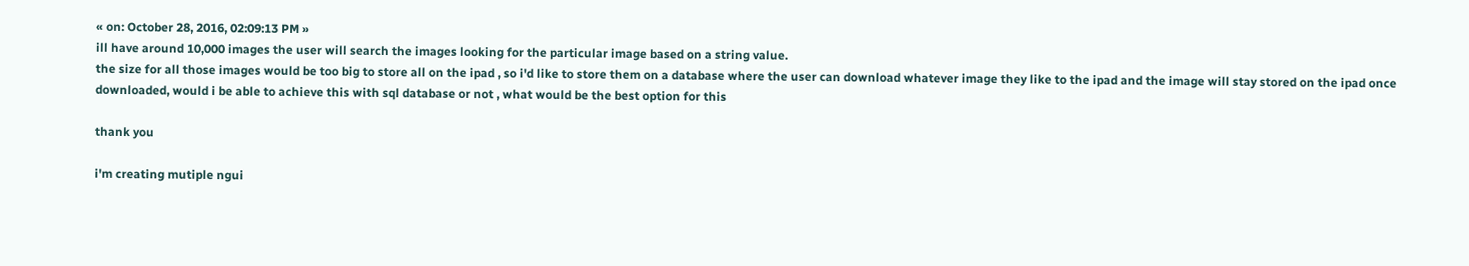« on: October 28, 2016, 02:09:13 PM »
ill have around 10,000 images the user will search the images looking for the particular image based on a string value.
the size for all those images would be too big to store all on the ipad , so i'd like to store them on a database where the user can download whatever image they like to the ipad and the image will stay stored on the ipad once downloaded, would i be able to achieve this with sql database or not , what would be the best option for this

thank you

i'm creating mutiple ngui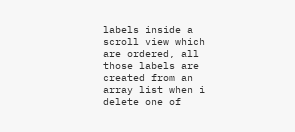labels inside a scroll view which are ordered, all those labels are created from an array list when i delete one of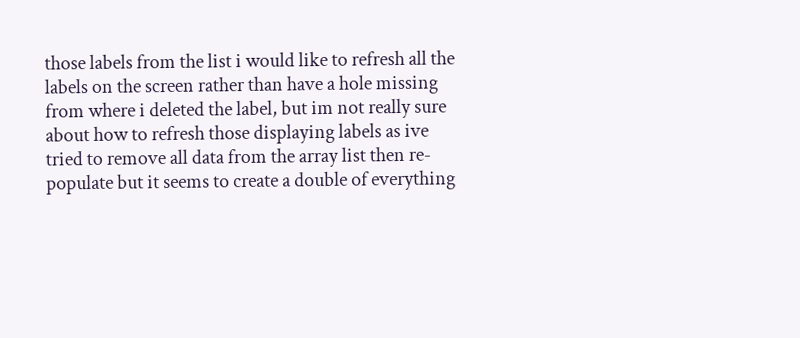those labels from the list i would like to refresh all the labels on the screen rather than have a hole missing from where i deleted the label, but im not really sure about how to refresh those displaying labels as ive tried to remove all data from the array list then re-populate but it seems to create a double of everything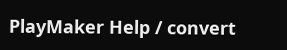PlayMaker Help / convert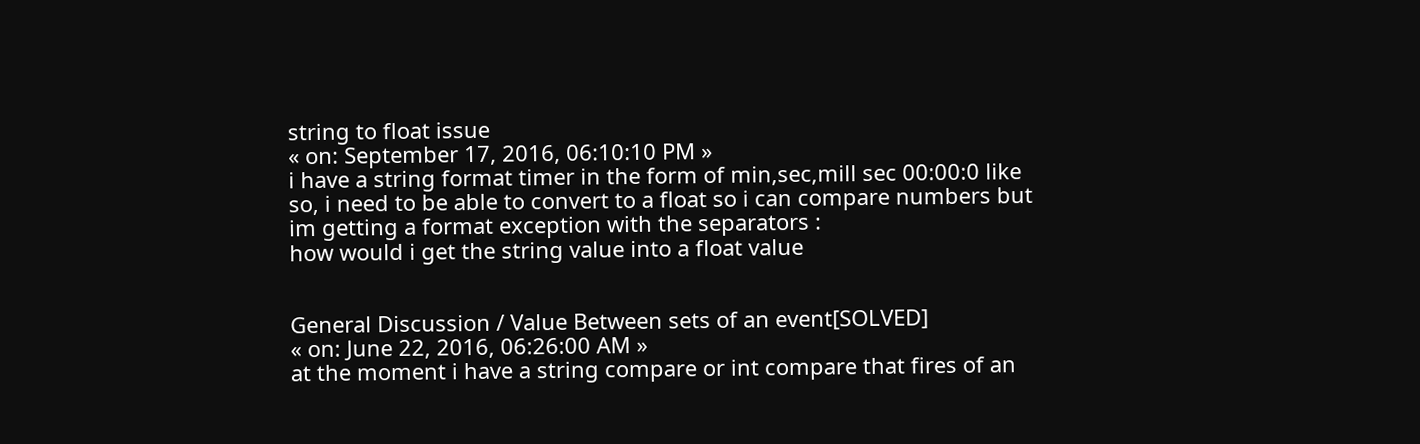string to float issue
« on: September 17, 2016, 06:10:10 PM »
i have a string format timer in the form of min,sec,mill sec 00:00:0 like so, i need to be able to convert to a float so i can compare numbers but im getting a format exception with the separators :
how would i get the string value into a float value


General Discussion / Value Between sets of an event[SOLVED]
« on: June 22, 2016, 06:26:00 AM »
at the moment i have a string compare or int compare that fires of an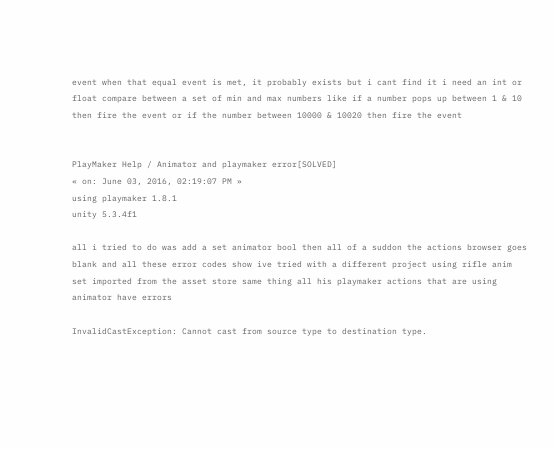event when that equal event is met, it probably exists but i cant find it i need an int or float compare between a set of min and max numbers like if a number pops up between 1 & 10 then fire the event or if the number between 10000 & 10020 then fire the event


PlayMaker Help / Animator and playmaker error[SOLVED]
« on: June 03, 2016, 02:19:07 PM »
using playmaker 1.8.1
unity 5.3.4f1

all i tried to do was add a set animator bool then all of a suddon the actions browser goes blank and all these error codes show ive tried with a different project using rifle anim set imported from the asset store same thing all his playmaker actions that are using animator have errors

InvalidCastException: Cannot cast from source type to destination type.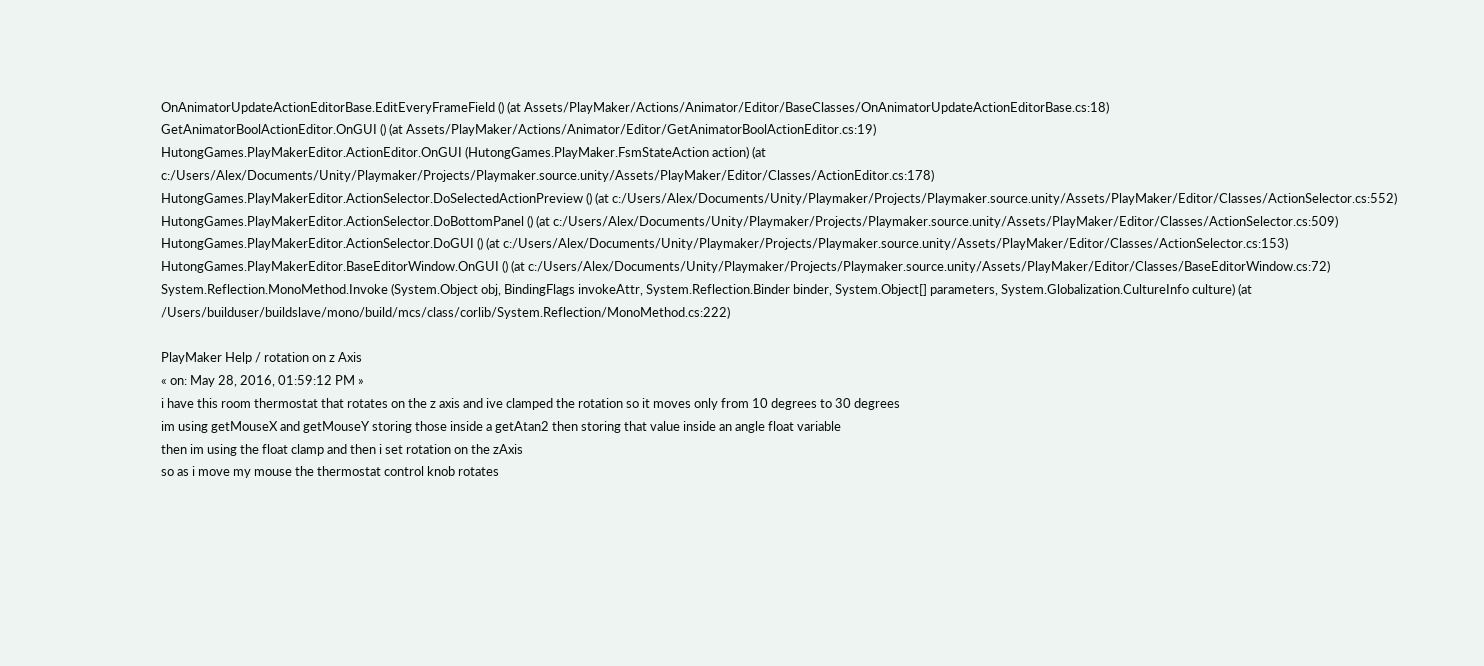OnAnimatorUpdateActionEditorBase.EditEveryFrameField () (at Assets/PlayMaker/Actions/Animator/Editor/BaseClasses/OnAnimatorUpdateActionEditorBase.cs:18)
GetAnimatorBoolActionEditor.OnGUI () (at Assets/PlayMaker/Actions/Animator/Editor/GetAnimatorBoolActionEditor.cs:19)
HutongGames.PlayMakerEditor.ActionEditor.OnGUI (HutongGames.PlayMaker.FsmStateAction action) (at c:/Users/Alex/Documents/Unity/Playmaker/Projects/Playmaker.source.unity/Assets/PlayMaker/Editor/Classes/ActionEditor.cs:178)
HutongGames.PlayMakerEditor.ActionSelector.DoSelectedActionPreview () (at c:/Users/Alex/Documents/Unity/Playmaker/Projects/Playmaker.source.unity/Assets/PlayMaker/Editor/Classes/ActionSelector.cs:552)
HutongGames.PlayMakerEditor.ActionSelector.DoBottomPanel () (at c:/Users/Alex/Documents/Unity/Playmaker/Projects/Playmaker.source.unity/Assets/PlayMaker/Editor/Classes/ActionSelector.cs:509)
HutongGames.PlayMakerEditor.ActionSelector.DoGUI () (at c:/Users/Alex/Documents/Unity/Playmaker/Projects/Playmaker.source.unity/Assets/PlayMaker/Editor/Classes/ActionSelector.cs:153)
HutongGames.PlayMakerEditor.BaseEditorWindow.OnGUI () (at c:/Users/Alex/Documents/Unity/Playmaker/Projects/Playmaker.source.unity/Assets/PlayMaker/Editor/Classes/BaseEditorWindow.cs:72)
System.Reflection.MonoMethod.Invoke (System.Object obj, BindingFlags invokeAttr, System.Reflection.Binder binder, System.Object[] parameters, System.Globalization.CultureInfo culture) (at /Users/builduser/buildslave/mono/build/mcs/class/corlib/System.Reflection/MonoMethod.cs:222)

PlayMaker Help / rotation on z Axis
« on: May 28, 2016, 01:59:12 PM »
i have this room thermostat that rotates on the z axis and ive clamped the rotation so it moves only from 10 degrees to 30 degrees
im using getMouseX and getMouseY storing those inside a getAtan2 then storing that value inside an angle float variable
then im using the float clamp and then i set rotation on the zAxis
so as i move my mouse the thermostat control knob rotates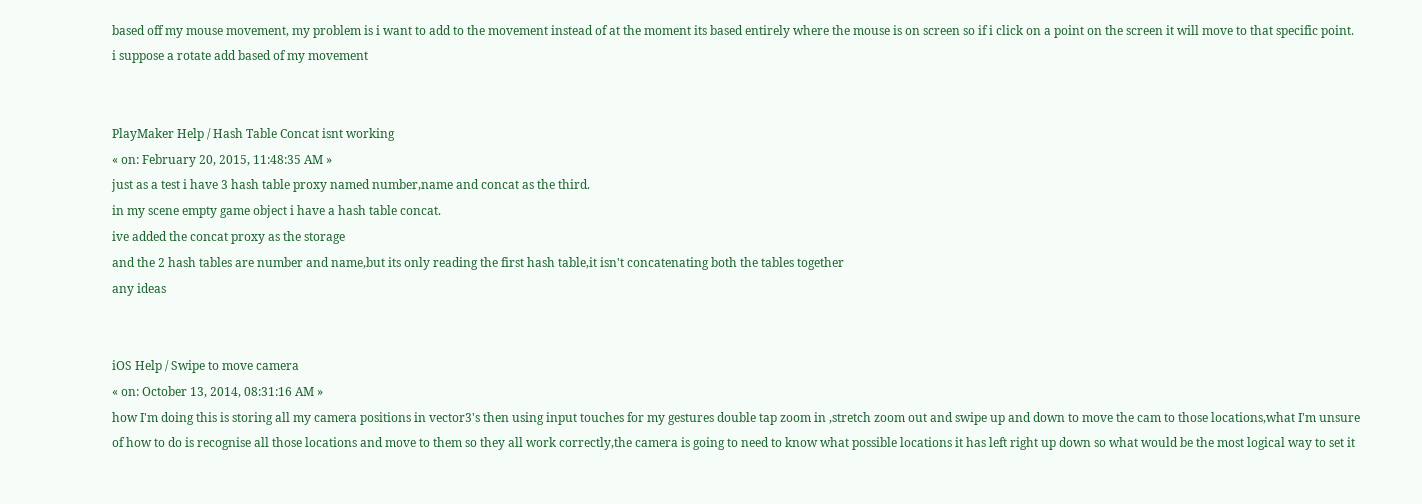based off my mouse movement, my problem is i want to add to the movement instead of at the moment its based entirely where the mouse is on screen so if i click on a point on the screen it will move to that specific point.
i suppose a rotate add based of my movement


PlayMaker Help / Hash Table Concat isnt working
« on: February 20, 2015, 11:48:35 AM »
just as a test i have 3 hash table proxy named number,name and concat as the third.
in my scene empty game object i have a hash table concat.
ive added the concat proxy as the storage
and the 2 hash tables are number and name,but its only reading the first hash table,it isn't concatenating both the tables together
any ideas


iOS Help / Swipe to move camera
« on: October 13, 2014, 08:31:16 AM »
how I'm doing this is storing all my camera positions in vector3's then using input touches for my gestures double tap zoom in ,stretch zoom out and swipe up and down to move the cam to those locations,what I'm unsure of how to do is recognise all those locations and move to them so they all work correctly,the camera is going to need to know what possible locations it has left right up down so what would be the most logical way to set it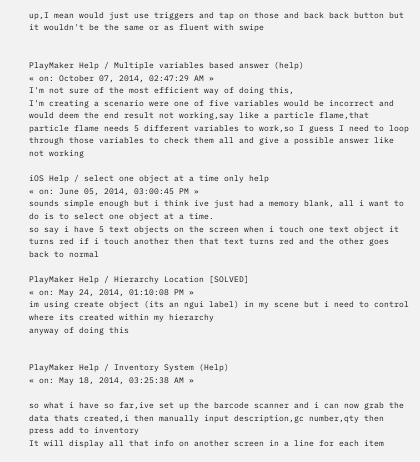up,I mean would just use triggers and tap on those and back back button but it wouldn't be the same or as fluent with swipe


PlayMaker Help / Multiple variables based answer (help)
« on: October 07, 2014, 02:47:29 AM »
I'm not sure of the most efficient way of doing this,
I'm creating a scenario were one of five variables would be incorrect and would deem the end result not working,say like a particle flame,that particle flame needs 5 different variables to work,so I guess I need to loop through those variables to check them all and give a possible answer like not working

iOS Help / select one object at a time only help
« on: June 05, 2014, 03:00:45 PM »
sounds simple enough but i think ive just had a memory blank, all i want to do is to select one object at a time.
so say i have 5 text objects on the screen when i touch one text object it turns red if i touch another then that text turns red and the other goes back to normal

PlayMaker Help / Hierarchy Location [SOLVED]
« on: May 24, 2014, 01:10:08 PM »
im using create object (its an ngui label) in my scene but i need to control where its created within my hierarchy
anyway of doing this


PlayMaker Help / Inventory System (Help)
« on: May 18, 2014, 03:25:38 AM »

so what i have so far,ive set up the barcode scanner and i can now grab the data thats created,i then manually input description,gc number,qty then press add to inventory
It will display all that info on another screen in a line for each item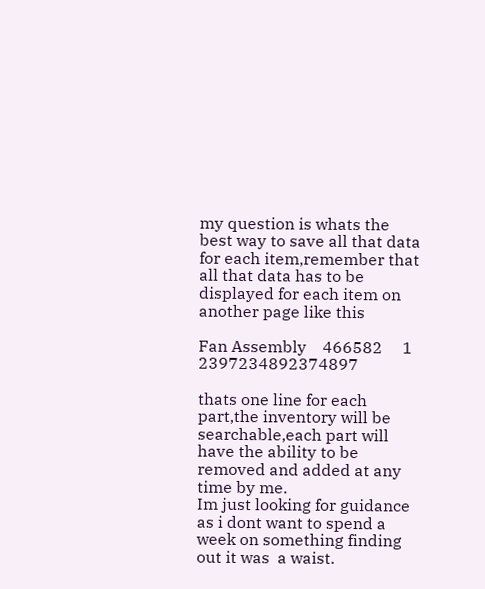my question is whats the best way to save all that data for each item,remember that all that data has to be displayed for each item on another page like this

Fan Assembly    466582     1     2397234892374897

thats one line for each part,the inventory will be searchable,each part will have the ability to be removed and added at any time by me.
Im just looking for guidance as i dont want to spend a week on something finding out it was  a waist.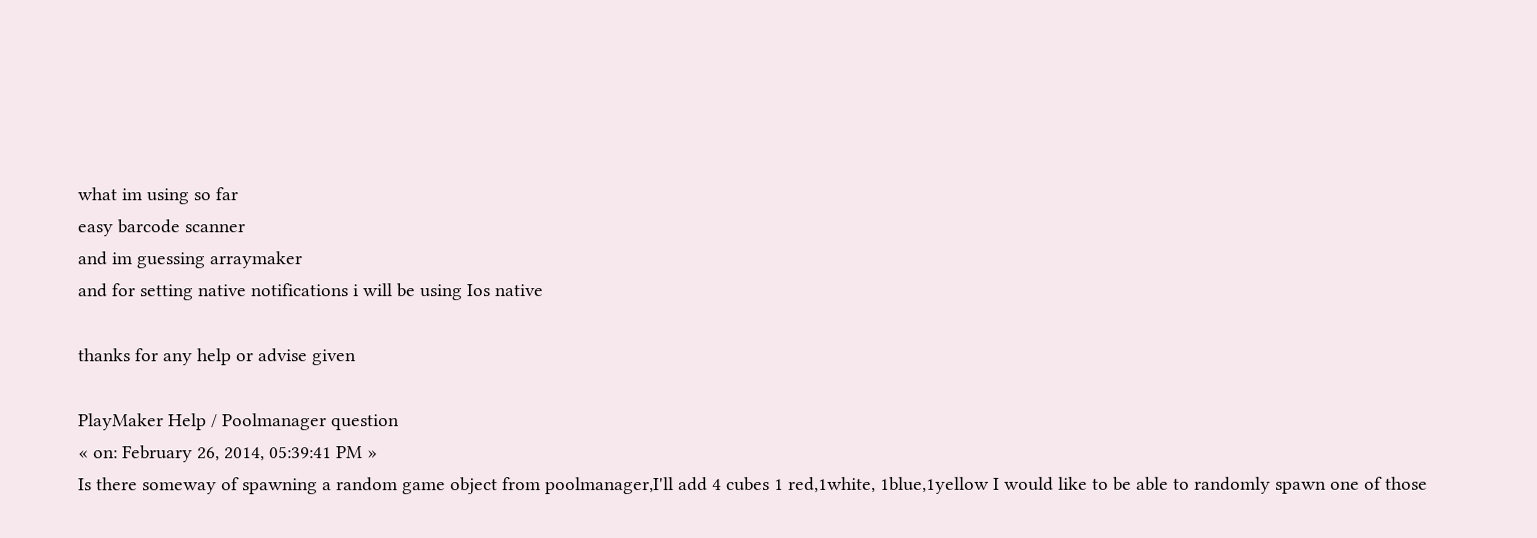what im using so far
easy barcode scanner
and im guessing arraymaker
and for setting native notifications i will be using Ios native

thanks for any help or advise given

PlayMaker Help / Poolmanager question
« on: February 26, 2014, 05:39:41 PM »
Is there someway of spawning a random game object from poolmanager,I'll add 4 cubes 1 red,1white, 1blue,1yellow I would like to be able to randomly spawn one of those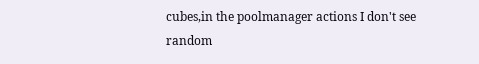cubes,in the poolmanager actions I don't see random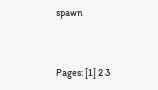spawn


Pages: [1] 2 3